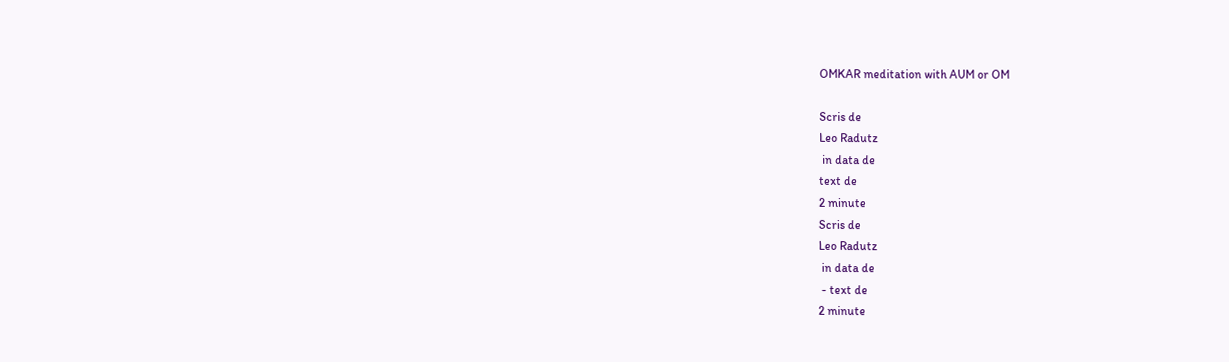OMKAR meditation with AUM or OM

Scris de
Leo Radutz
 in data de
text de
2 minute
Scris de
Leo Radutz
 in data de
 - text de
2 minute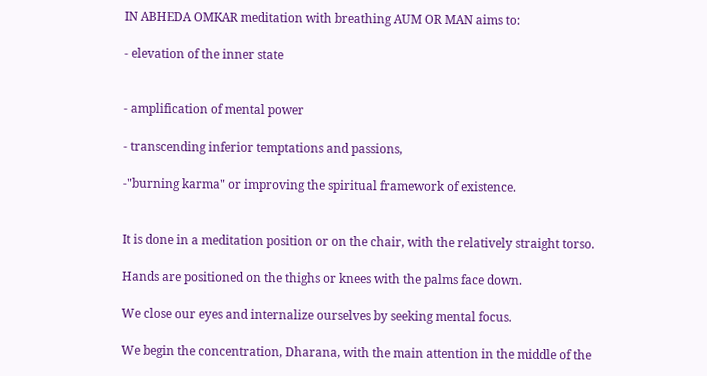IN ABHEDA OMKAR meditation with breathing AUM OR MAN aims to:

- elevation of the inner state


- amplification of mental power

- transcending inferior temptations and passions,

-"burning karma" or improving the spiritual framework of existence.


It is done in a meditation position or on the chair, with the relatively straight torso.

Hands are positioned on the thighs or knees with the palms face down.

We close our eyes and internalize ourselves by seeking mental focus.

We begin the concentration, Dharana, with the main attention in the middle of the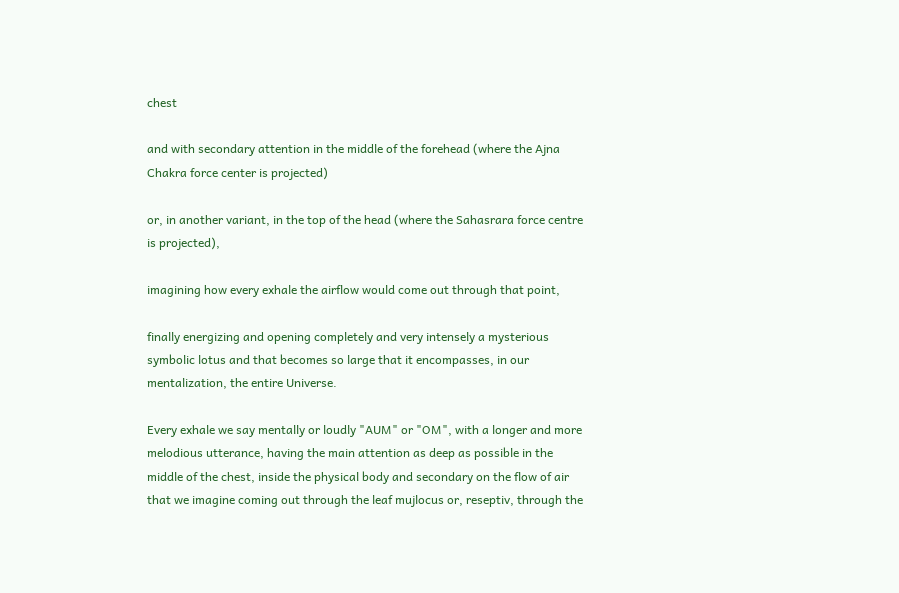chest

and with secondary attention in the middle of the forehead (where the Ajna Chakra force center is projected)

or, in another variant, in the top of the head (where the Sahasrara force centre is projected),

imagining how every exhale the airflow would come out through that point,

finally energizing and opening completely and very intensely a mysterious symbolic lotus and that becomes so large that it encompasses, in our mentalization, the entire Universe.

Every exhale we say mentally or loudly "AUM" or "OM", with a longer and more melodious utterance, having the main attention as deep as possible in the middle of the chest, inside the physical body and secondary on the flow of air that we imagine coming out through the leaf mujlocus or, reseptiv, through the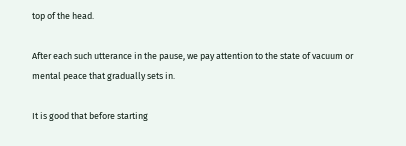top of the head.

After each such utterance in the pause, we pay attention to the state of vacuum or mental peace that gradually sets in.

It is good that before starting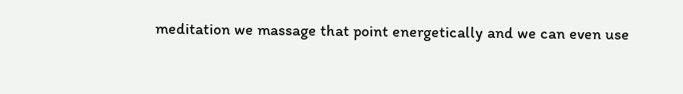meditation we massage that point energetically and we can even use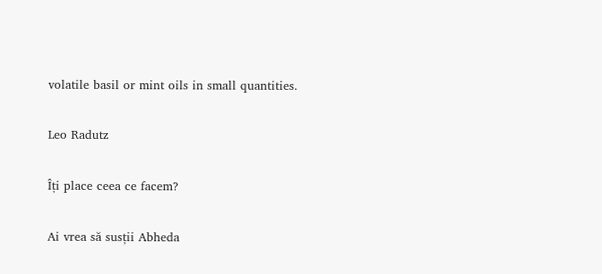volatile basil or mint oils in small quantities.

Leo Radutz

Îți place ceea ce facem?

Ai vrea să susții Abheda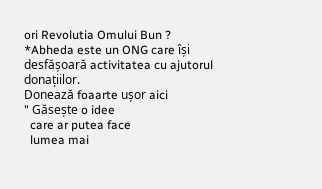ori Revolutia Omului Bun ?
*Abheda este un ONG care își desfășoară activitatea cu ajutorul donațiilor.
Donează foaarte ușor aici
" Găsește o idee
  care ar putea face
  lumea mai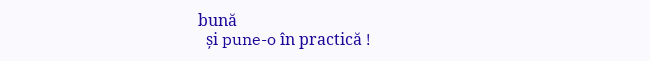bună
  și pune-o în practică !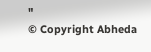"
© Copyright Abheda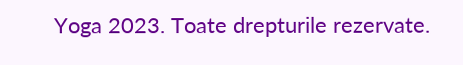Yoga 2023. Toate drepturile rezervate.